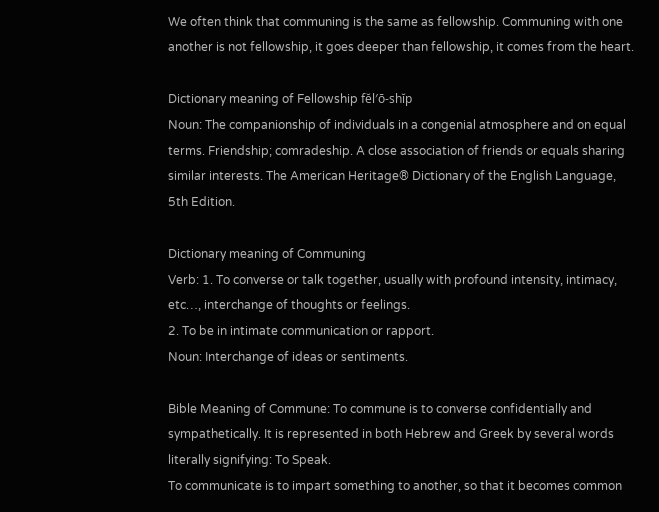We often think that communing is the same as fellowship. Communing with one another is not fellowship, it goes deeper than fellowship, it comes from the heart.

Dictionary meaning of Fellowship fĕl′ō-shĭp
Noun: The companionship of individuals in a congenial atmosphere and on equal terms. Friendship; comradeship. A close association of friends or equals sharing similar interests. The American Heritage® Dictionary of the English Language, 5th Edition.

Dictionary meaning of Communing
Verb: 1. To converse or talk together, usually with profound intensity, intimacy, etc…, interchange of thoughts or feelings.
2. To be in intimate communication or rapport.
Noun: Interchange of ideas or sentiments.

Bible Meaning of Commune: To commune is to converse confidentially and sympathetically. It is represented in both Hebrew and Greek by several words literally signifying: To Speak.
To communicate is to impart something to another, so that it becomes common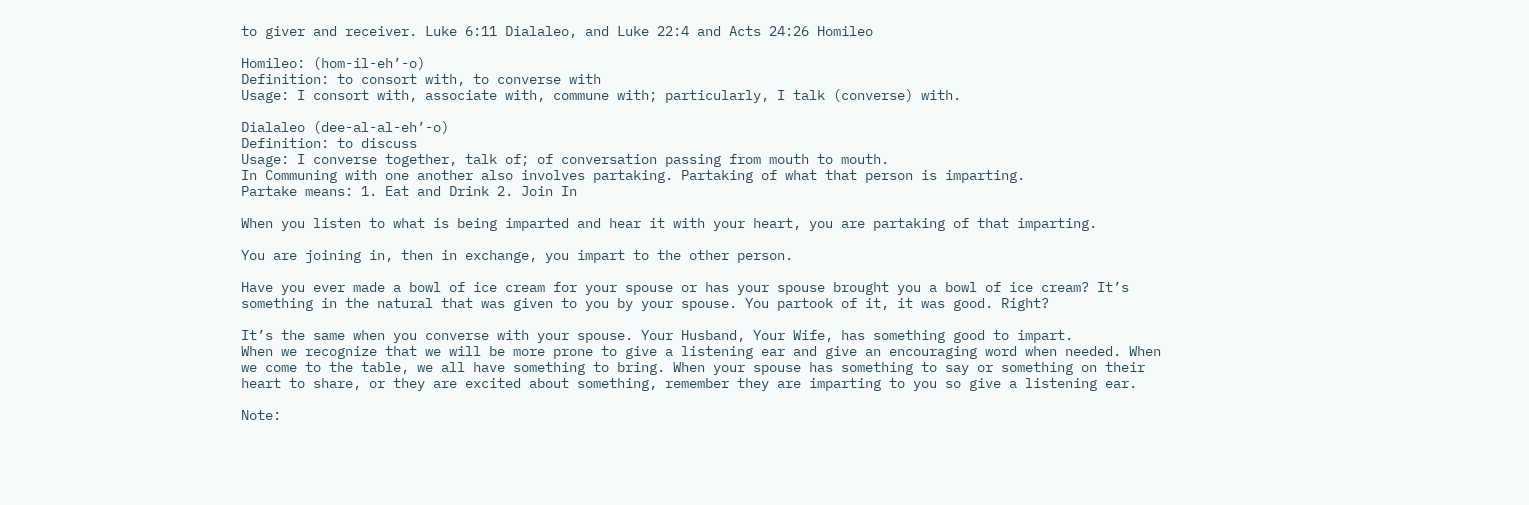to giver and receiver. Luke 6:11 Dialaleo, and Luke 22:4 and Acts 24:26 Homileo

Homileo: (hom-il-eh’-o)
Definition: to consort with, to converse with
Usage: I consort with, associate with, commune with; particularly, I talk (converse) with.

Dialaleo (dee-al-al-eh’-o)
Definition: to discuss
Usage: I converse together, talk of; of conversation passing from mouth to mouth.
In Communing with one another also involves partaking. Partaking of what that person is imparting.
Partake means: 1. Eat and Drink 2. Join In

When you listen to what is being imparted and hear it with your heart, you are partaking of that imparting.

You are joining in, then in exchange, you impart to the other person.

Have you ever made a bowl of ice cream for your spouse or has your spouse brought you a bowl of ice cream? It’s something in the natural that was given to you by your spouse. You partook of it, it was good. Right?

It’s the same when you converse with your spouse. Your Husband, Your Wife, has something good to impart.
When we recognize that we will be more prone to give a listening ear and give an encouraging word when needed. When we come to the table, we all have something to bring. When your spouse has something to say or something on their heart to share, or they are excited about something, remember they are imparting to you so give a listening ear.

Note: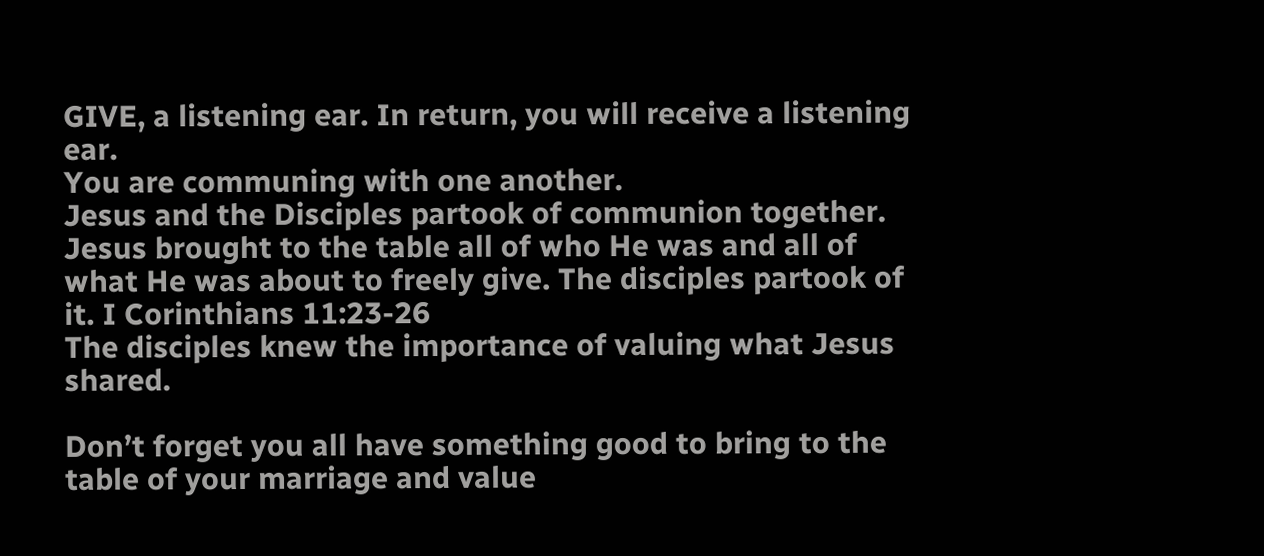GIVE, a listening ear. In return, you will receive a listening ear.
You are communing with one another.
Jesus and the Disciples partook of communion together. Jesus brought to the table all of who He was and all of what He was about to freely give. The disciples partook of it. I Corinthians 11:23-26
The disciples knew the importance of valuing what Jesus shared.

Don’t forget you all have something good to bring to the table of your marriage and value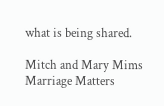what is being shared.

Mitch and Mary Mims
Marriage Matters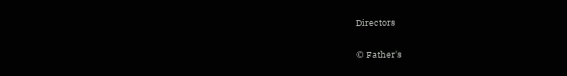Directors

© Father's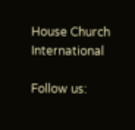House Church International

Follow us: